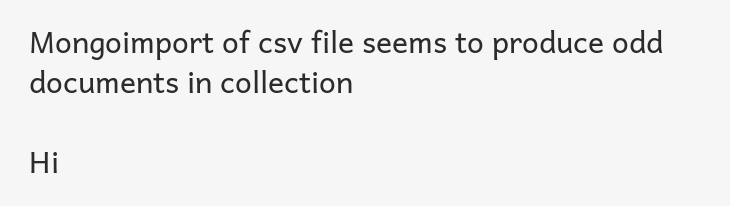Mongoimport of csv file seems to produce odd documents in collection

Hi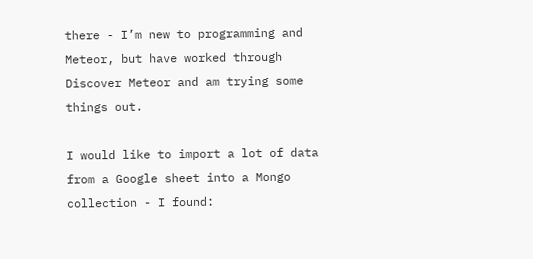there - I’m new to programming and Meteor, but have worked through Discover Meteor and am trying some things out.

I would like to import a lot of data from a Google sheet into a Mongo collection - I found: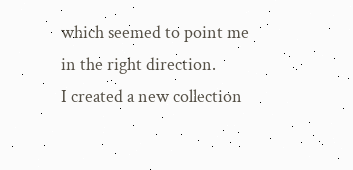which seemed to point me in the right direction.
I created a new collection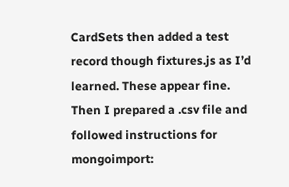CardSets then added a test record though fixtures.js as I’d learned. These appear fine. Then I prepared a .csv file and followed instructions for mongoimport: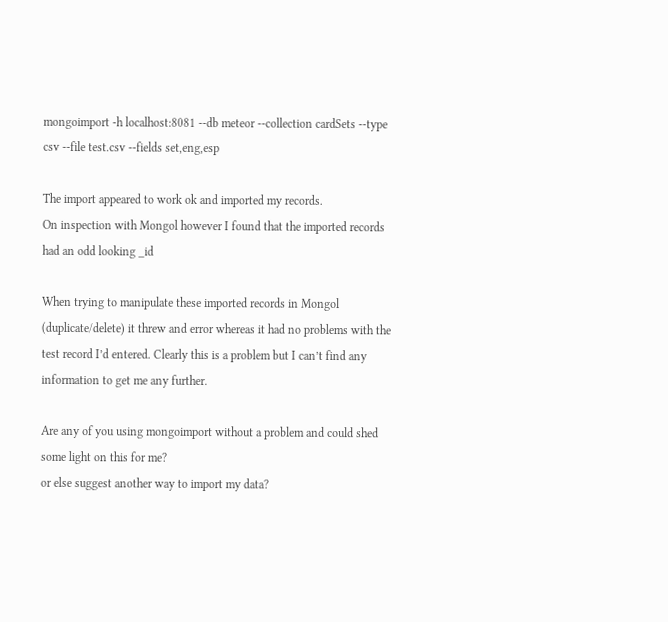mongoimport -h localhost:8081 --db meteor --collection cardSets --type csv --file test.csv --fields set,eng,esp

The import appeared to work ok and imported my records.
On inspection with Mongol however I found that the imported records had an odd looking _id

When trying to manipulate these imported records in Mongol (duplicate/delete) it threw and error whereas it had no problems with the test record I’d entered. Clearly this is a problem but I can’t find any information to get me any further.

Are any of you using mongoimport without a problem and could shed some light on this for me?
or else suggest another way to import my data?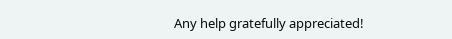Any help gratefully appreciated!